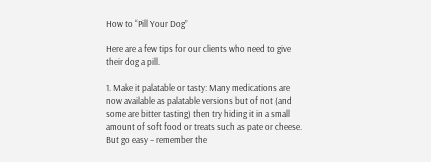How to “Pill Your Dog”

Here are a few tips for our clients who need to give their dog a pill.

1. Make it palatable or tasty: Many medications are now available as palatable versions but of not (and some are bitter tasting) then try hiding it in a small amount of soft food or treats such as pate or cheese. But go easy – remember the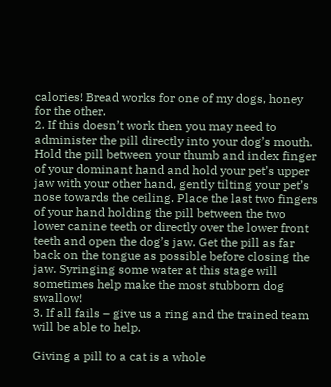calories! Bread works for one of my dogs, honey for the other.
2. If this doesn’t work then you may need to administer the pill directly into your dog’s mouth. Hold the pill between your thumb and index finger of your dominant hand and hold your pet’s upper jaw with your other hand, gently tilting your pet’s nose towards the ceiling. Place the last two fingers of your hand holding the pill between the two lower canine teeth or directly over the lower front teeth and open the dog’s jaw. Get the pill as far back on the tongue as possible before closing the jaw. Syringing some water at this stage will sometimes help make the most stubborn dog swallow!
3. If all fails – give us a ring and the trained team will be able to help.

Giving a pill to a cat is a whole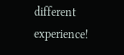different experience!